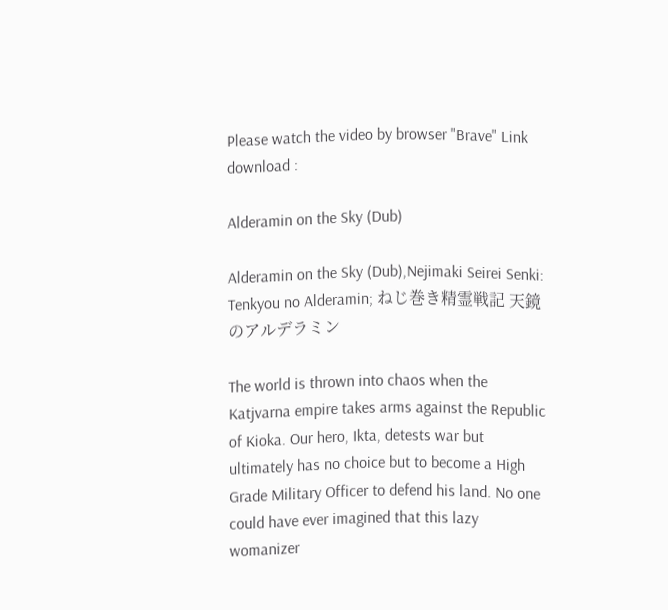Please watch the video by browser "Brave" Link download :

Alderamin on the Sky (Dub)

Alderamin on the Sky (Dub),Nejimaki Seirei Senki: Tenkyou no Alderamin; ねじ巻き精霊戦記 天鏡のアルデラミン

The world is thrown into chaos when the Katjvarna empire takes arms against the Republic of Kioka. Our hero, Ikta, detests war but ultimately has no choice but to become a High Grade Military Officer to defend his land. No one could have ever imagined that this lazy womanizer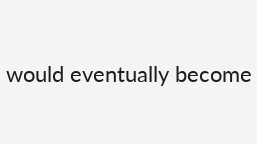would eventually become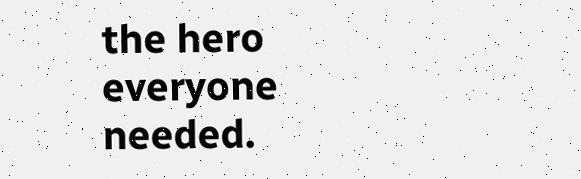the hero everyone needed.